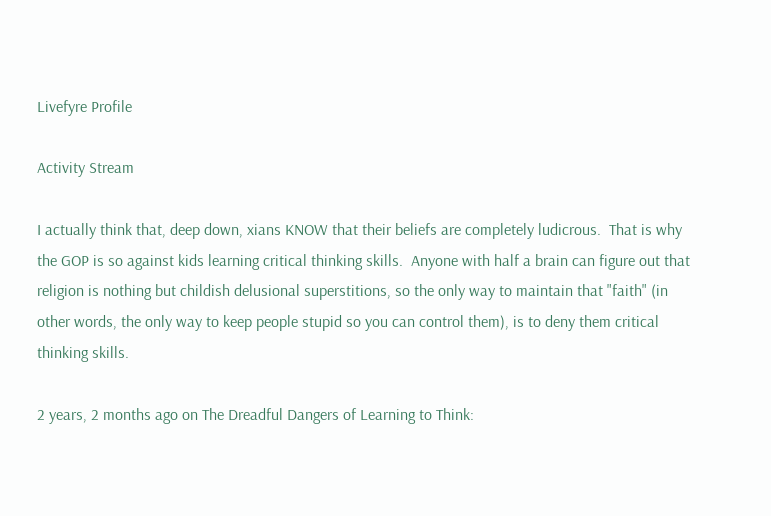Livefyre Profile

Activity Stream

I actually think that, deep down, xians KNOW that their beliefs are completely ludicrous.  That is why the GOP is so against kids learning critical thinking skills.  Anyone with half a brain can figure out that religion is nothing but childish delusional superstitions, so the only way to maintain that "faith" (in other words, the only way to keep people stupid so you can control them), is to deny them critical thinking skills.

2 years, 2 months ago on The Dreadful Dangers of Learning to Think: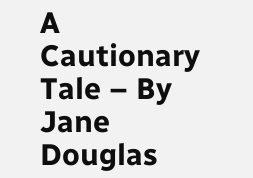A Cautionary Tale – By Jane Douglas